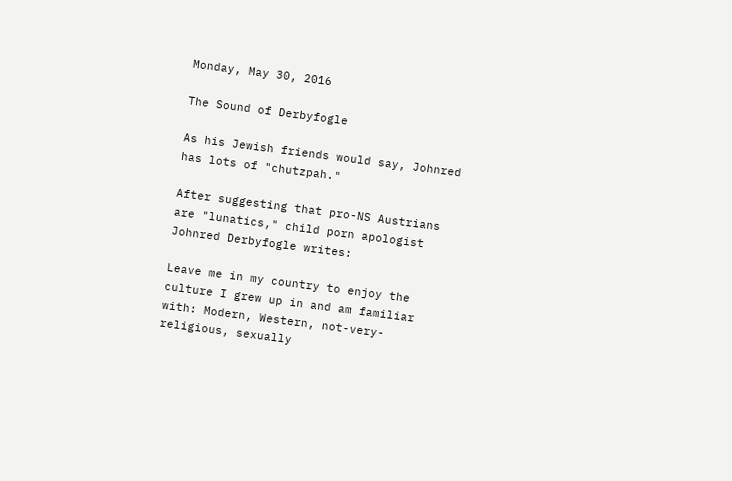Monday, May 30, 2016

The Sound of Derbyfogle

As his Jewish friends would say, Johnred has lots of "chutzpah."

After suggesting that pro-NS Austrians are "lunatics," child porn apologist Johnred Derbyfogle writes:

Leave me in my country to enjoy the culture I grew up in and am familiar with: Modern, Western, not-very-religious, sexually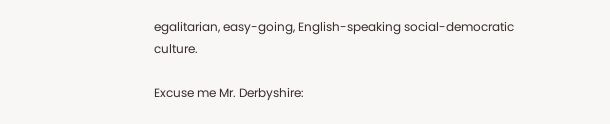egalitarian, easy-going, English-speaking social-democratic culture.

Excuse me Mr. Derbyshire: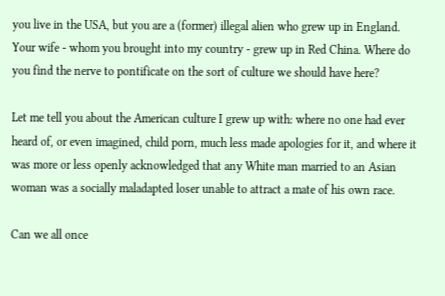you live in the USA, but you are a (former) illegal alien who grew up in England. Your wife - whom you brought into my country - grew up in Red China. Where do you find the nerve to pontificate on the sort of culture we should have here?

Let me tell you about the American culture I grew up with: where no one had ever heard of, or even imagined, child porn, much less made apologies for it, and where it was more or less openly acknowledged that any White man married to an Asian woman was a socially maladapted loser unable to attract a mate of his own race.

Can we all once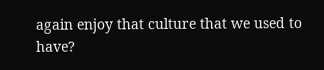again enjoy that culture that we used to have?